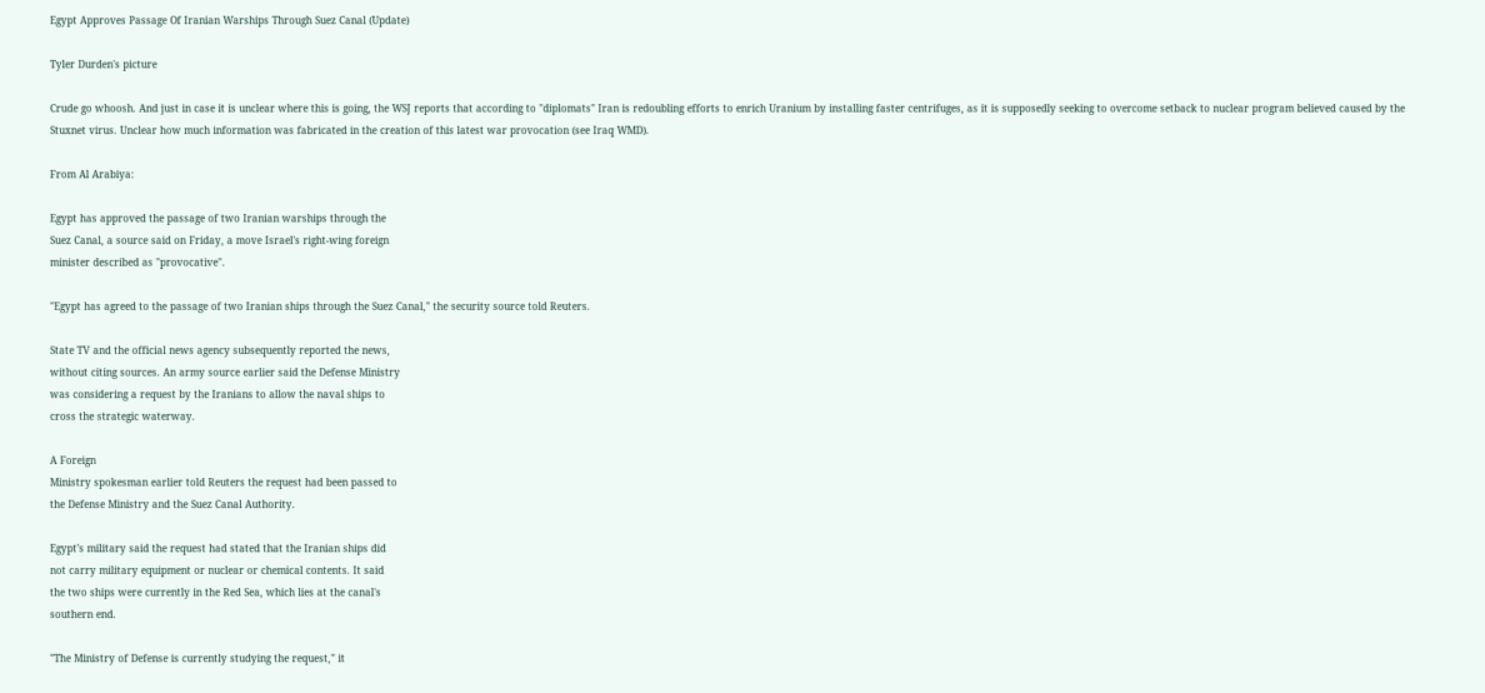Egypt Approves Passage Of Iranian Warships Through Suez Canal (Update)

Tyler Durden's picture

Crude go whoosh. And just in case it is unclear where this is going, the WSJ reports that according to "diplomats" Iran is redoubling efforts to enrich Uranium by installing faster centrifuges, as it is supposedly seeking to overcome setback to nuclear program believed caused by the Stuxnet virus. Unclear how much information was fabricated in the creation of this latest war provocation (see Iraq WMD).

From Al Arabiya:

Egypt has approved the passage of two Iranian warships through the
Suez Canal, a source said on Friday, a move Israel's right-wing foreign
minister described as "provocative".

"Egypt has agreed to the passage of two Iranian ships through the Suez Canal," the security source told Reuters.

State TV and the official news agency subsequently reported the news,
without citing sources. An army source earlier said the Defense Ministry
was considering a request by the Iranians to allow the naval ships to
cross the strategic waterway.

A Foreign
Ministry spokesman earlier told Reuters the request had been passed to
the Defense Ministry and the Suez Canal Authority.

Egypt's military said the request had stated that the Iranian ships did
not carry military equipment or nuclear or chemical contents. It said
the two ships were currently in the Red Sea, which lies at the canal's
southern end.

"The Ministry of Defense is currently studying the request," it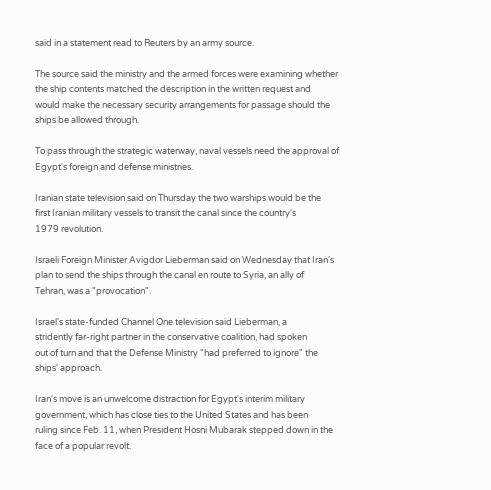said in a statement read to Reuters by an army source.

The source said the ministry and the armed forces were examining whether
the ship contents matched the description in the written request and
would make the necessary security arrangements for passage should the
ships be allowed through.

To pass through the strategic waterway, naval vessels need the approval of Egypt's foreign and defense ministries.

Iranian state television said on Thursday the two warships would be the
first Iranian military vessels to transit the canal since the country's
1979 revolution.

Israeli Foreign Minister Avigdor Lieberman said on Wednesday that Iran's
plan to send the ships through the canal en route to Syria, an ally of
Tehran, was a "provocation".

Israel's state-funded Channel One television said Lieberman, a
stridently far-right partner in the conservative coalition, had spoken
out of turn and that the Defense Ministry "had preferred to ignore" the
ships' approach.

Iran's move is an unwelcome distraction for Egypt's interim military
government, which has close ties to the United States and has been
ruling since Feb. 11, when President Hosni Mubarak stepped down in the
face of a popular revolt.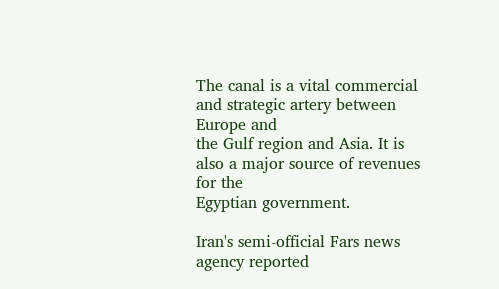The canal is a vital commercial and strategic artery between Europe and
the Gulf region and Asia. It is also a major source of revenues for the
Egyptian government.

Iran's semi-official Fars news agency reported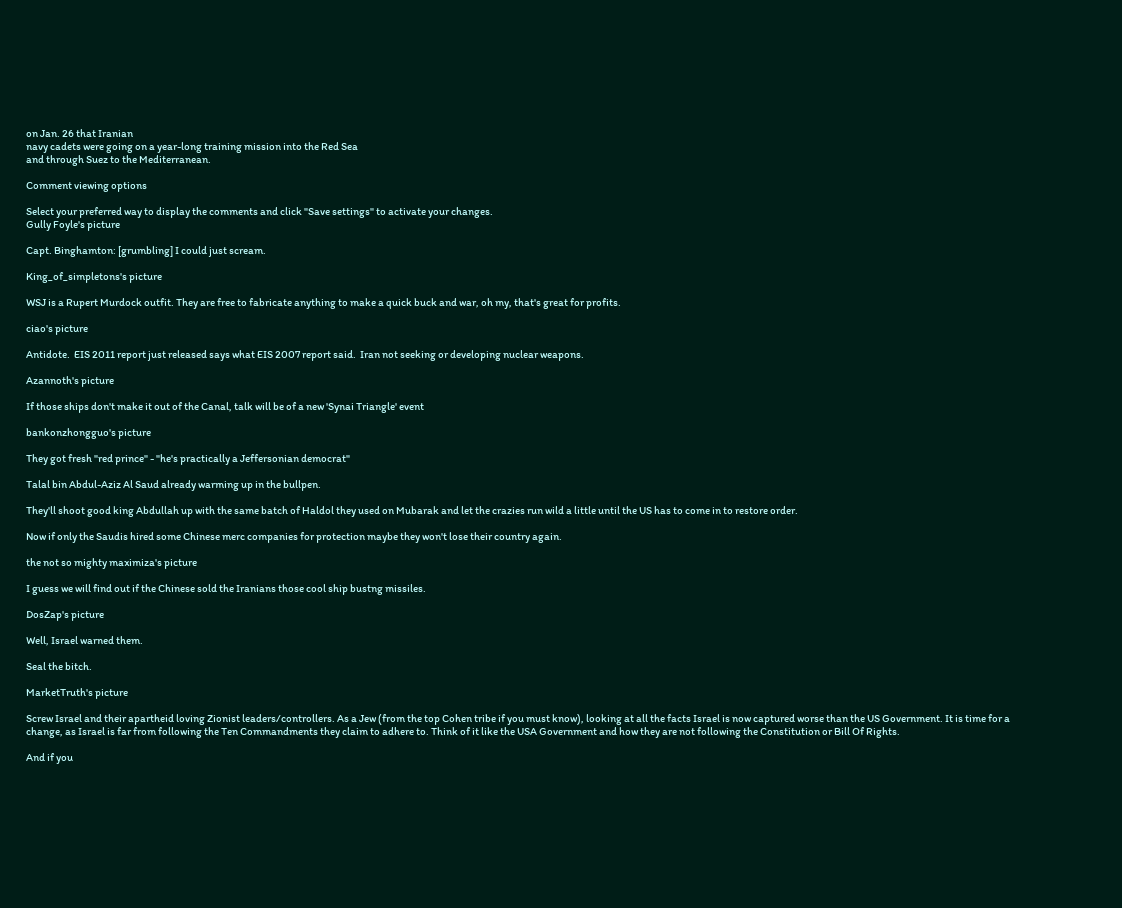on Jan. 26 that Iranian
navy cadets were going on a year-long training mission into the Red Sea
and through Suez to the Mediterranean.

Comment viewing options

Select your preferred way to display the comments and click "Save settings" to activate your changes.
Gully Foyle's picture

Capt. Binghamton: [grumbling] I could just scream.

King_of_simpletons's picture

WSJ is a Rupert Murdock outfit. They are free to fabricate anything to make a quick buck and war, oh my, that's great for profits.

ciao's picture

Antidote.  EIS 2011 report just released says what EIS 2007 report said.  Iran not seeking or developing nuclear weapons.

Azannoth's picture

If those ships don't make it out of the Canal, talk will be of a new 'Synai Triangle' event

bankonzhongguo's picture

They got fresh "red prince" - "he's practically a Jeffersonian democrat"

Talal bin Abdul-Aziz Al Saud already warming up in the bullpen.

They'll shoot good king Abdullah up with the same batch of Haldol they used on Mubarak and let the crazies run wild a little until the US has to come in to restore order.

Now if only the Saudis hired some Chinese merc companies for protection maybe they won't lose their country again.

the not so mighty maximiza's picture

I guess we will find out if the Chinese sold the Iranians those cool ship bustng missiles.

DosZap's picture

Well, Israel warned them.

Seal the bitch.

MarketTruth's picture

Screw Israel and their apartheid loving Zionist leaders/controllers. As a Jew (from the top Cohen tribe if you must know), looking at all the facts Israel is now captured worse than the US Government. It is time for a change, as Israel is far from following the Ten Commandments they claim to adhere to. Think of it like the USA Government and how they are not following the Constitution or Bill Of Rights.

And if you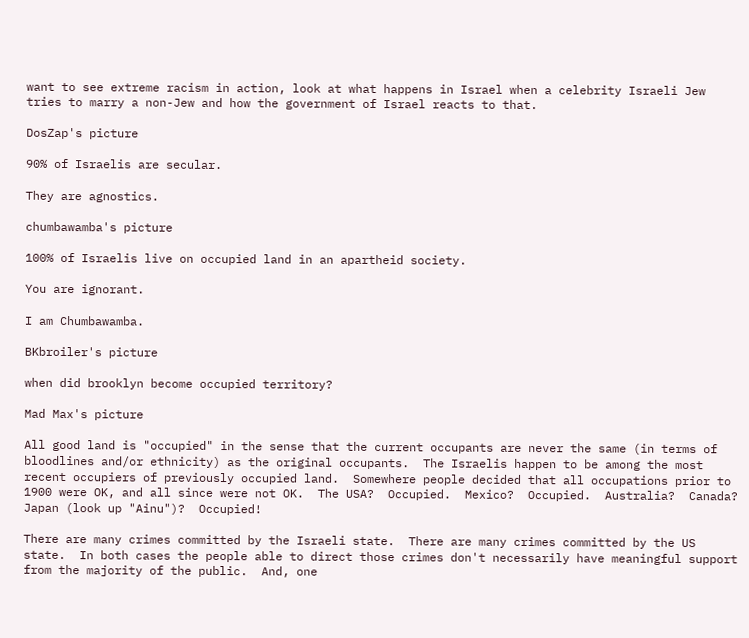want to see extreme racism in action, look at what happens in Israel when a celebrity Israeli Jew tries to marry a non-Jew and how the government of Israel reacts to that.

DosZap's picture

90% of Israelis are secular.

They are agnostics.

chumbawamba's picture

100% of Israelis live on occupied land in an apartheid society.

You are ignorant.

I am Chumbawamba.

BKbroiler's picture

when did brooklyn become occupied territory?

Mad Max's picture

All good land is "occupied" in the sense that the current occupants are never the same (in terms of bloodlines and/or ethnicity) as the original occupants.  The Israelis happen to be among the most recent occupiers of previously occupied land.  Somewhere people decided that all occupations prior to 1900 were OK, and all since were not OK.  The USA?  Occupied.  Mexico?  Occupied.  Australia?  Canada?  Japan (look up "Ainu")?  Occupied!

There are many crimes committed by the Israeli state.  There are many crimes committed by the US state.  In both cases the people able to direct those crimes don't necessarily have meaningful support from the majority of the public.  And, one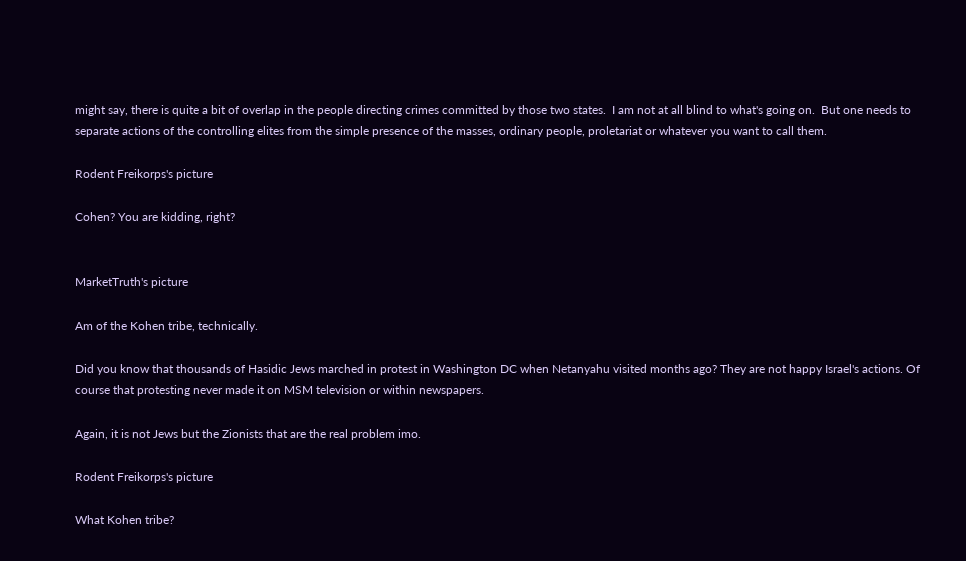might say, there is quite a bit of overlap in the people directing crimes committed by those two states.  I am not at all blind to what's going on.  But one needs to separate actions of the controlling elites from the simple presence of the masses, ordinary people, proletariat or whatever you want to call them.

Rodent Freikorps's picture

Cohen? You are kidding, right?


MarketTruth's picture

Am of the Kohen tribe, technically.

Did you know that thousands of Hasidic Jews marched in protest in Washington DC when Netanyahu visited months ago? They are not happy Israel's actions. Of course that protesting never made it on MSM television or within newspapers.

Again, it is not Jews but the Zionists that are the real problem imo.

Rodent Freikorps's picture

What Kohen tribe?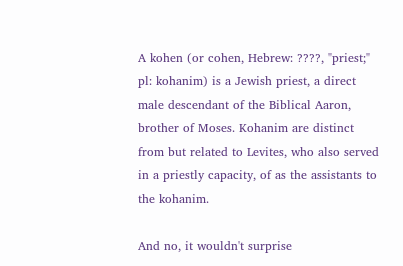A kohen (or cohen, Hebrew: ????, "priest;" pl: kohanim) is a Jewish priest, a direct male descendant of the Biblical Aaron, brother of Moses. Kohanim are distinct from but related to Levites, who also served in a priestly capacity, of as the assistants to the kohanim.

And no, it wouldn't surprise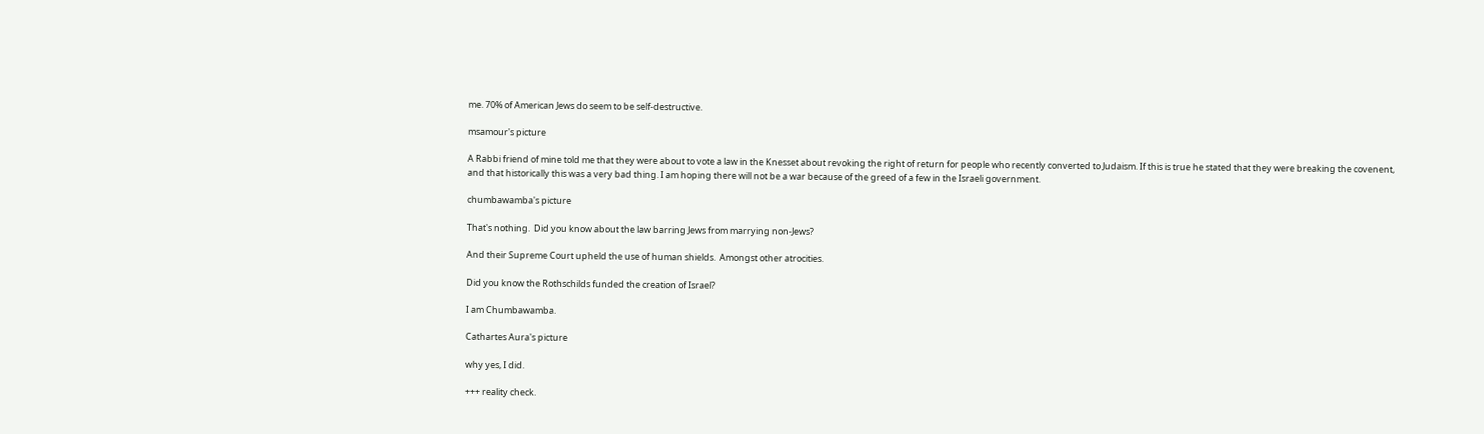me. 70% of American Jews do seem to be self-destructive.

msamour's picture

A Rabbi friend of mine told me that they were about to vote a law in the Knesset about revoking the right of return for people who recently converted to Judaism. If this is true he stated that they were breaking the covenent, and that historically this was a very bad thing. I am hoping there will not be a war because of the greed of a few in the Israeli government.

chumbawamba's picture

That's nothing.  Did you know about the law barring Jews from marrying non-Jews?

And their Supreme Court upheld the use of human shields.  Amongst other atrocities.

Did you know the Rothschilds funded the creation of Israel?

I am Chumbawamba.

Cathartes Aura's picture

why yes, I did.

+++ reality check.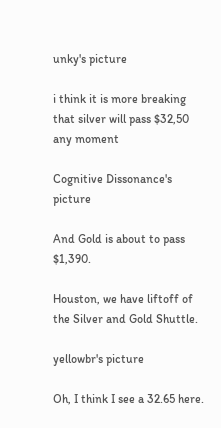unky's picture

i think it is more breaking that silver will pass $32,50 any moment

Cognitive Dissonance's picture

And Gold is about to pass $1,390.

Houston, we have liftoff of the Silver and Gold Shuttle.

yellowbr's picture

Oh, I think I see a 32.65 here.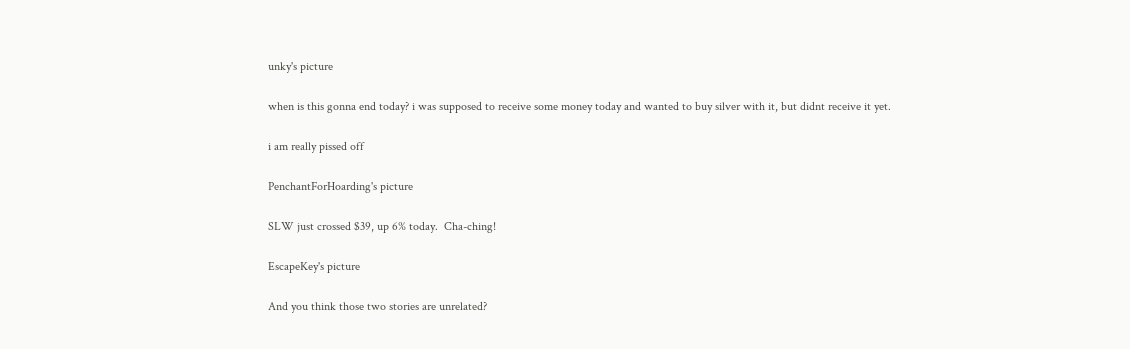unky's picture

when is this gonna end today? i was supposed to receive some money today and wanted to buy silver with it, but didnt receive it yet.

i am really pissed off

PenchantForHoarding's picture

SLW just crossed $39, up 6% today.  Cha-ching!

EscapeKey's picture

And you think those two stories are unrelated?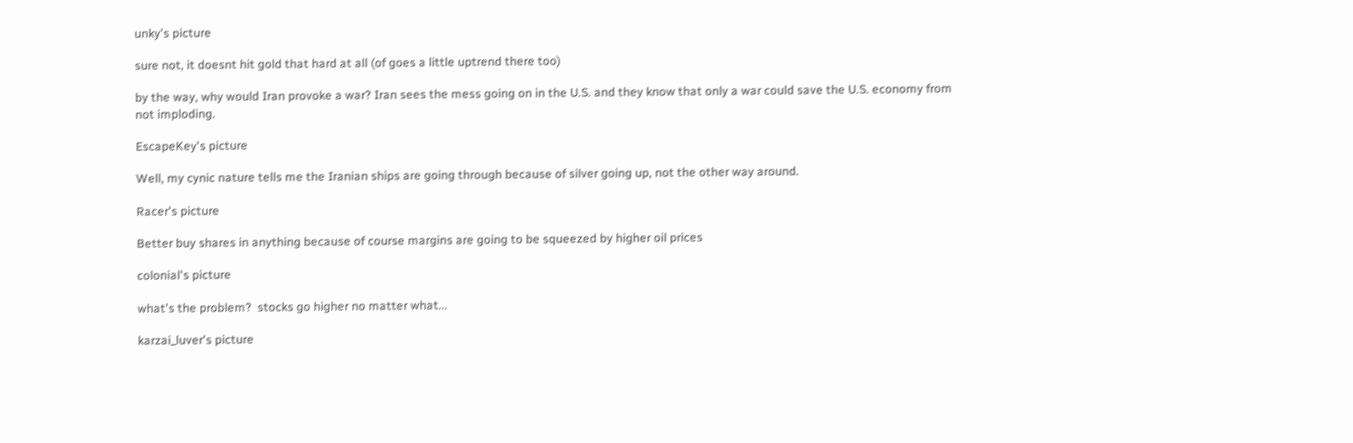unky's picture

sure not, it doesnt hit gold that hard at all (of goes a little uptrend there too)

by the way, why would Iran provoke a war? Iran sees the mess going on in the U.S. and they know that only a war could save the U.S. economy from not imploding.

EscapeKey's picture

Well, my cynic nature tells me the Iranian ships are going through because of silver going up, not the other way around.

Racer's picture

Better buy shares in anything because of course margins are going to be squeezed by higher oil prices

colonial's picture

what's the problem?  stocks go higher no matter what...

karzai_luver's picture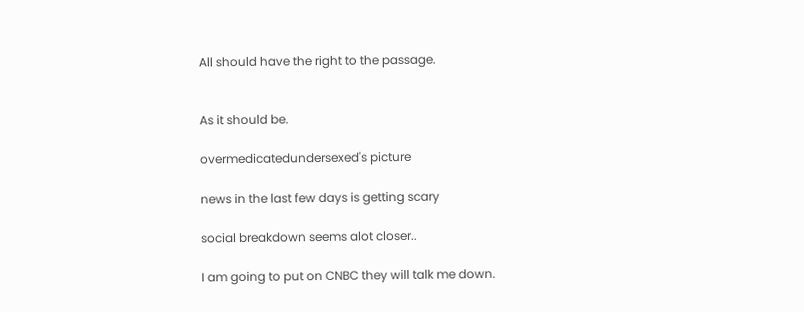All should have the right to the passage.


As it should be.

overmedicatedundersexed's picture

news in the last few days is getting scary

social breakdown seems alot closer..

I am going to put on CNBC they will talk me down.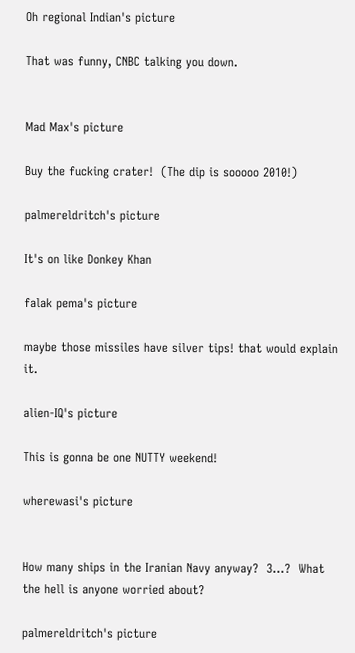Oh regional Indian's picture

That was funny, CNBC talking you down.


Mad Max's picture

Buy the fucking crater!  (The dip is sooooo 2010!)

palmereldritch's picture

It's on like Donkey Khan

falak pema's picture

maybe those missiles have silver tips! that would explain it.

alien-IQ's picture

This is gonna be one NUTTY weekend!

wherewasi's picture


How many ships in the Iranian Navy anyway?  3...?  What the hell is anyone worried about?

palmereldritch's picture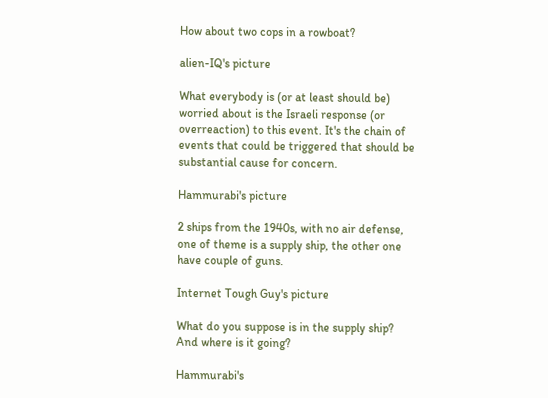How about two cops in a rowboat?

alien-IQ's picture

What everybody is (or at least should be) worried about is the Israeli response (or overreaction) to this event. It's the chain of events that could be triggered that should be substantial cause for concern.

Hammurabi's picture

2 ships from the 1940s, with no air defense, one of theme is a supply ship, the other one have couple of guns.

Internet Tough Guy's picture

What do you suppose is in the supply ship? And where is it going?

Hammurabi's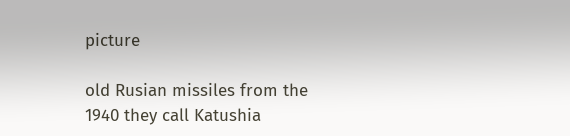picture

old Rusian missiles from the 1940 they call Katushia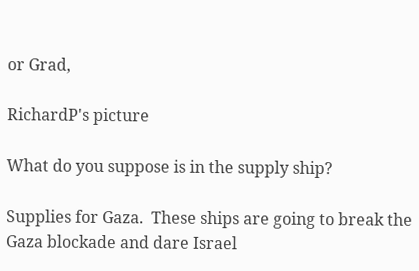or Grad,

RichardP's picture

What do you suppose is in the supply ship?

Supplies for Gaza.  These ships are going to break the Gaza blockade and dare Israel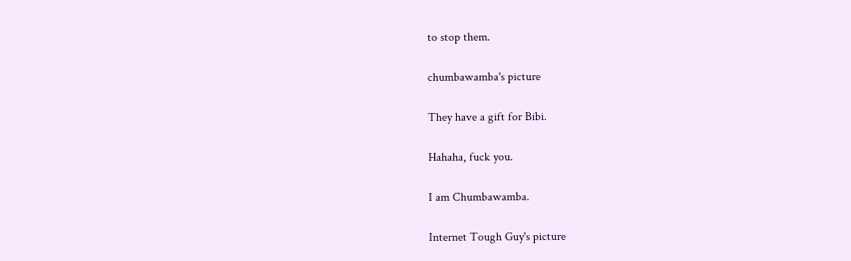to stop them.

chumbawamba's picture

They have a gift for Bibi.

Hahaha, fuck you.

I am Chumbawamba.

Internet Tough Guy's picture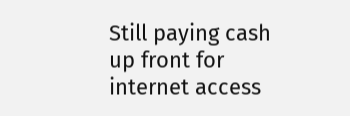Still paying cash up front for internet access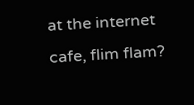at the internet cafe, flim flam?